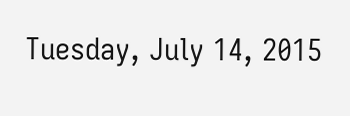Tuesday, July 14, 2015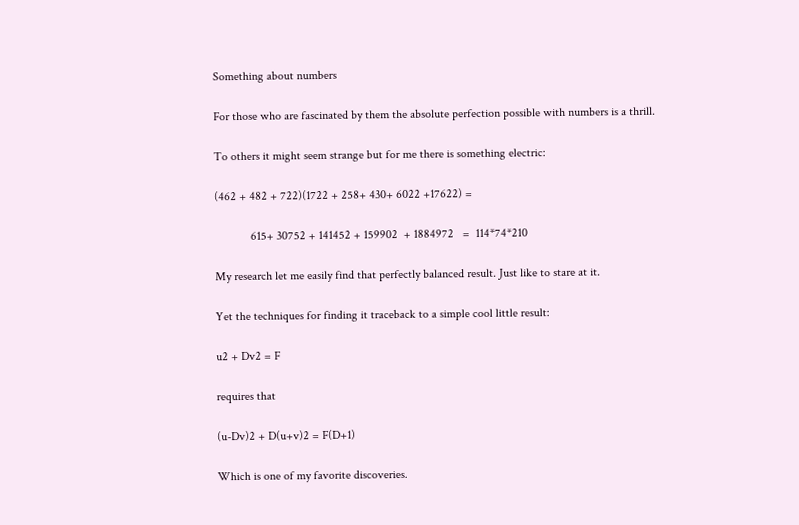Something about numbers

For those who are fascinated by them the absolute perfection possible with numbers is a thrill.

To others it might seem strange but for me there is something electric:

(462 + 482 + 722)(1722 + 258+ 430+ 6022 +17622) =

            615+ 30752 + 141452 + 159902  + 1884972   =  114*74*210

My research let me easily find that perfectly balanced result. Just like to stare at it.

Yet the techniques for finding it traceback to a simple cool little result:

u2 + Dv2 = F

requires that

(u-Dv)2 + D(u+v)2 = F(D+1)

Which is one of my favorite discoveries.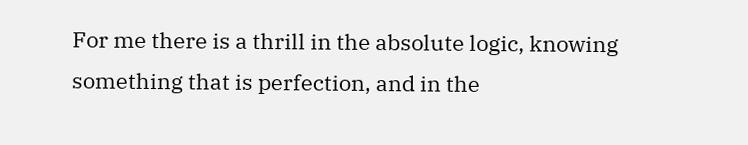For me there is a thrill in the absolute logic, knowing something that is perfection, and in the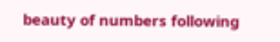beauty of numbers following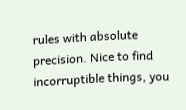rules with absolute precision. Nice to find incorruptible things, you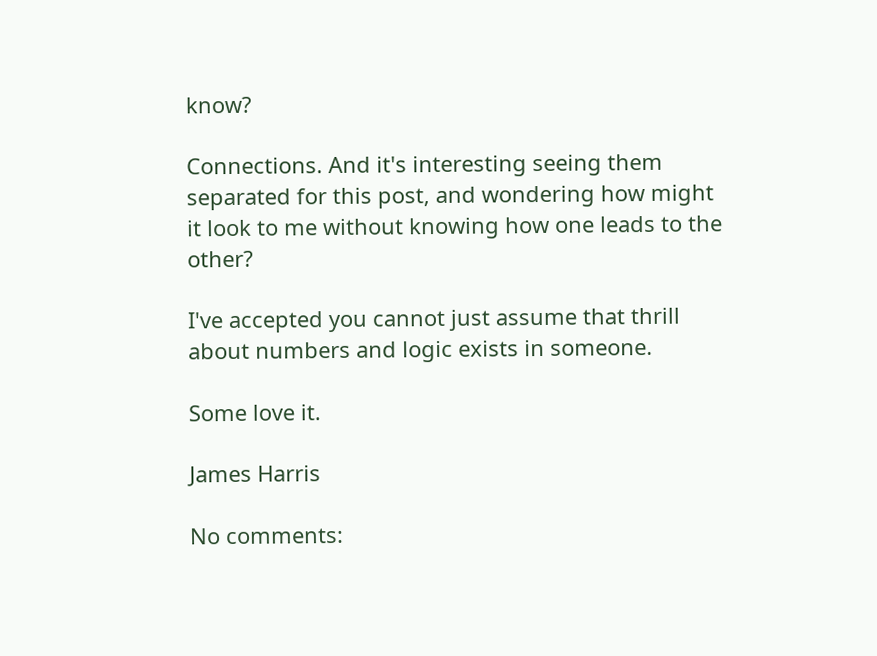know?

Connections. And it's interesting seeing them separated for this post, and wondering how might it look to me without knowing how one leads to the other?

I've accepted you cannot just assume that thrill about numbers and logic exists in someone.

Some love it.

James Harris

No comments: